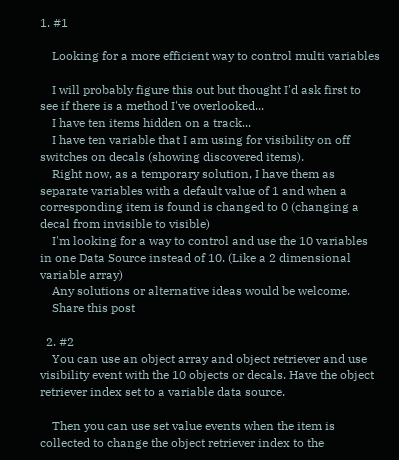1. #1

    Looking for a more efficient way to control multi variables

    I will probably figure this out but thought I'd ask first to see if there is a method I've overlooked...
    I have ten items hidden on a track...
    I have ten variable that I am using for visibility on off switches on decals (showing discovered items).
    Right now, as a temporary solution, I have them as separate variables with a default value of 1 and when a corresponding item is found is changed to 0 (changing a decal from invisible to visible)
    I'm looking for a way to control and use the 10 variables in one Data Source instead of 10. (Like a 2 dimensional variable array)
    Any solutions or alternative ideas would be welcome.
    Share this post

  2. #2
    You can use an object array and object retriever and use visibility event with the 10 objects or decals. Have the object retriever index set to a variable data source.

    Then you can use set value events when the item is collected to change the object retriever index to the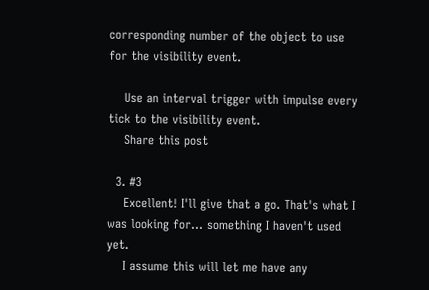corresponding number of the object to use for the visibility event.

    Use an interval trigger with impulse every tick to the visibility event.
    Share this post

  3. #3
    Excellent! I'll give that a go. That's what I was looking for... something I haven't used yet.
    I assume this will let me have any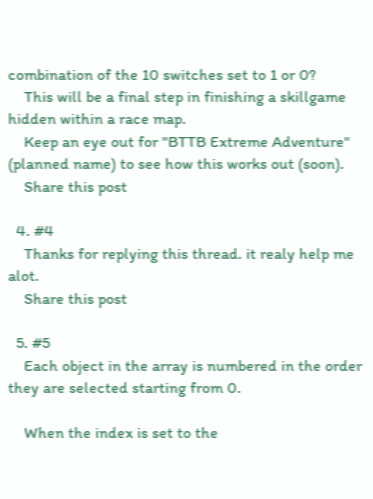combination of the 10 switches set to 1 or 0?
    This will be a final step in finishing a skillgame hidden within a race map.
    Keep an eye out for "BTTB Extreme Adventure" (planned name) to see how this works out (soon).
    Share this post

  4. #4
    Thanks for replying this thread. it realy help me alot.
    Share this post

  5. #5
    Each object in the array is numbered in the order they are selected starting from 0.

    When the index is set to the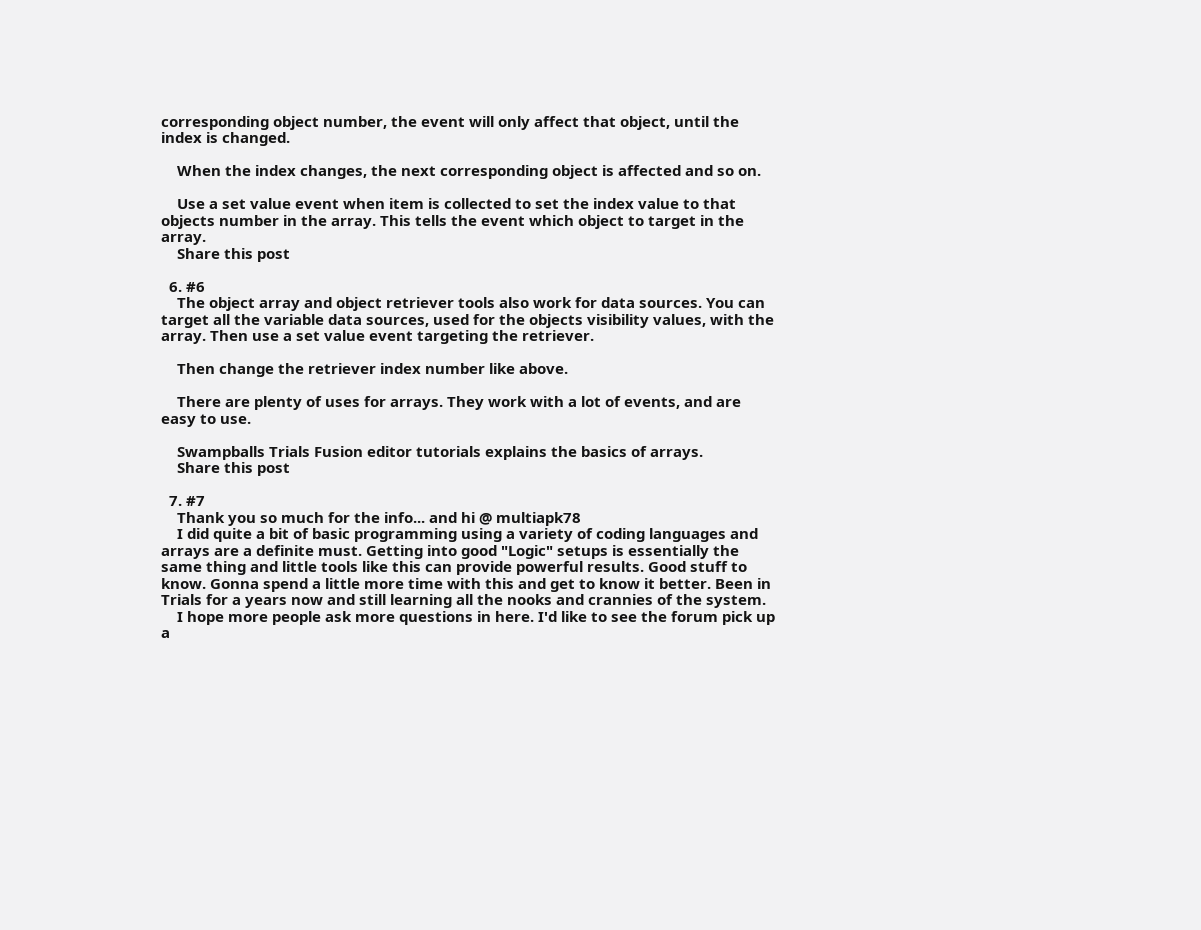corresponding object number, the event will only affect that object, until the index is changed.

    When the index changes, the next corresponding object is affected and so on.

    Use a set value event when item is collected to set the index value to that objects number in the array. This tells the event which object to target in the array.
    Share this post

  6. #6
    The object array and object retriever tools also work for data sources. You can target all the variable data sources, used for the objects visibility values, with the array. Then use a set value event targeting the retriever.

    Then change the retriever index number like above.

    There are plenty of uses for arrays. They work with a lot of events, and are easy to use.

    Swampballs Trials Fusion editor tutorials explains the basics of arrays.
    Share this post

  7. #7
    Thank you so much for the info... and hi @ multiapk78
    I did quite a bit of basic programming using a variety of coding languages and arrays are a definite must. Getting into good "Logic" setups is essentially the same thing and little tools like this can provide powerful results. Good stuff to know. Gonna spend a little more time with this and get to know it better. Been in Trials for a years now and still learning all the nooks and crannies of the system.
    I hope more people ask more questions in here. I'd like to see the forum pick up a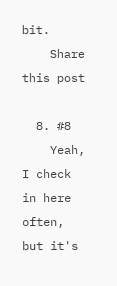bit.
    Share this post

  8. #8
    Yeah, I check in here often, but it's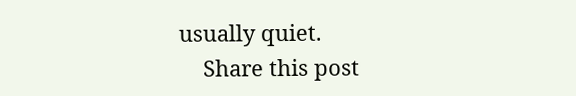usually quiet.
    Share this post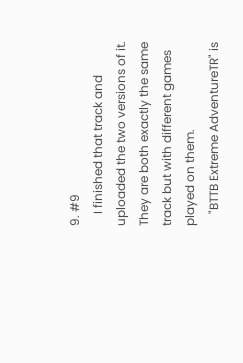9. #9
    I finished that track and uploaded the two versions of it. They are both exactly the same track but with different games played on them.
    "BTTB Extreme AdventureTR" is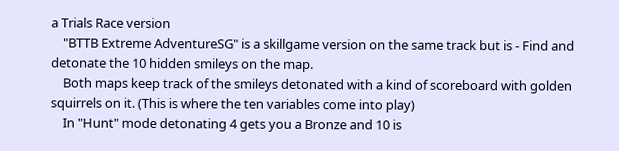a Trials Race version
    "BTTB Extreme AdventureSG" is a skillgame version on the same track but is - Find and detonate the 10 hidden smileys on the map.
    Both maps keep track of the smileys detonated with a kind of scoreboard with golden squirrels on it. (This is where the ten variables come into play)
    In "Hunt" mode detonating 4 gets you a Bronze and 10 is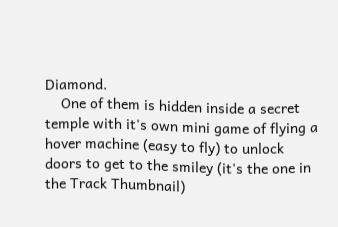Diamond.
    One of them is hidden inside a secret temple with it's own mini game of flying a hover machine (easy to fly) to unlock doors to get to the smiley (it's the one in the Track Thumbnail)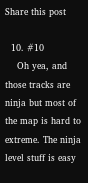Share this post

  10. #10
    Oh yea, and those tracks are ninja but most of the map is hard to extreme. The ninja level stuff is easy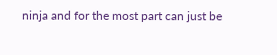ninja and for the most part can just be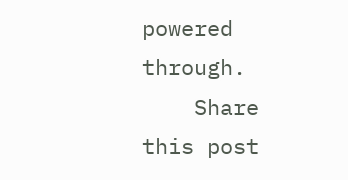powered through.
    Share this post